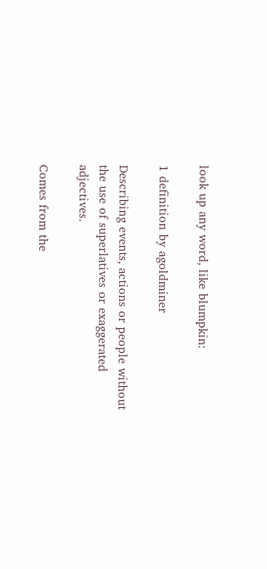look up any word, like blumpkin:

1 definition by agoldminer

Describing events, actions or people without the use of superlatives or exaggerated adjectives.

Comes from the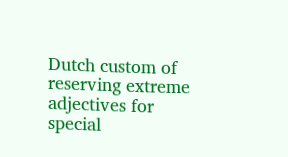Dutch custom of reserving extreme adjectives for special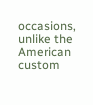occasions, unlike the American custom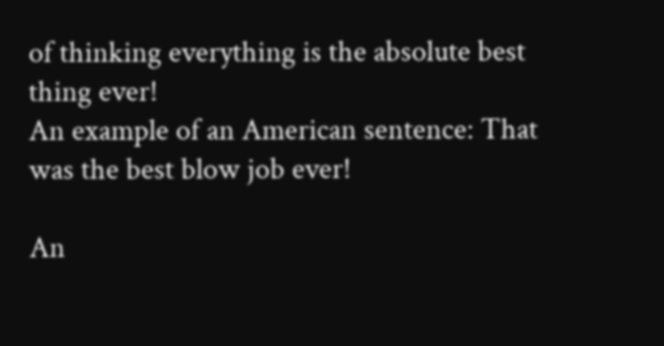of thinking everything is the absolute best thing ever!
An example of an American sentence: That was the best blow job ever!

An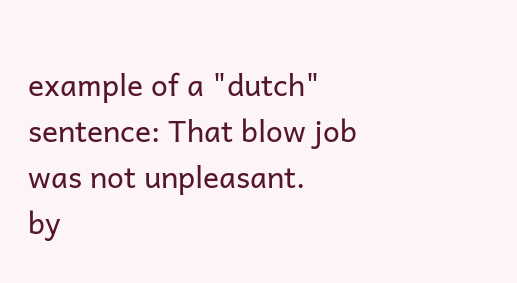example of a "dutch" sentence: That blow job was not unpleasant.
by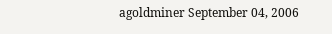agoldminer September 04, 2006